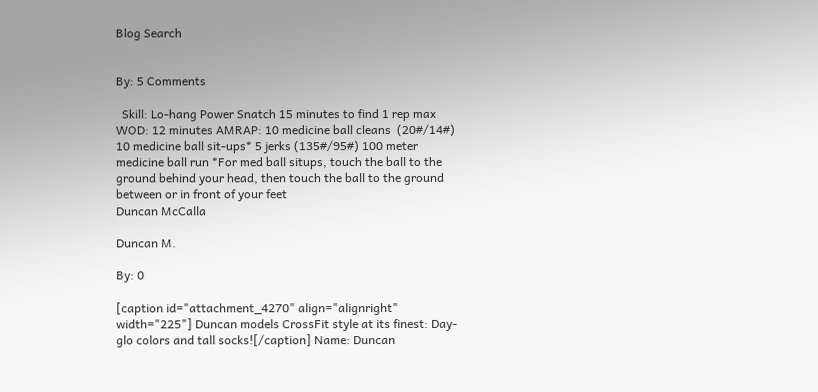Blog Search


By: 5 Comments

  Skill: Lo-hang Power Snatch 15 minutes to find 1 rep max WOD: 12 minutes AMRAP: 10 medicine ball cleans  (20#/14#) 10 medicine ball sit-ups* 5 jerks (135#/95#) 100 meter medicine ball run *For med ball situps, touch the ball to the ground behind your head, then touch the ball to the ground  between or in front of your feet
Duncan McCalla

Duncan M.

By: 0

[caption id="attachment_4270" align="alignright" width="225"] Duncan models CrossFit style at its finest: Day-glo colors and tall socks![/caption] Name: Duncan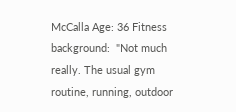McCalla Age: 36 Fitness background:  "Not much really. The usual gym routine, running, outdoor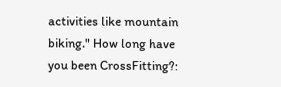activities like mountain biking." How long have you been CrossFitting?: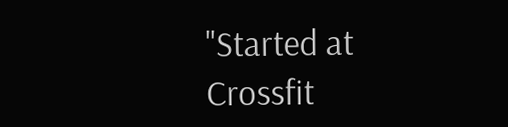"Started at Crossfit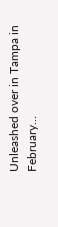Unleashed over in Tampa in February…